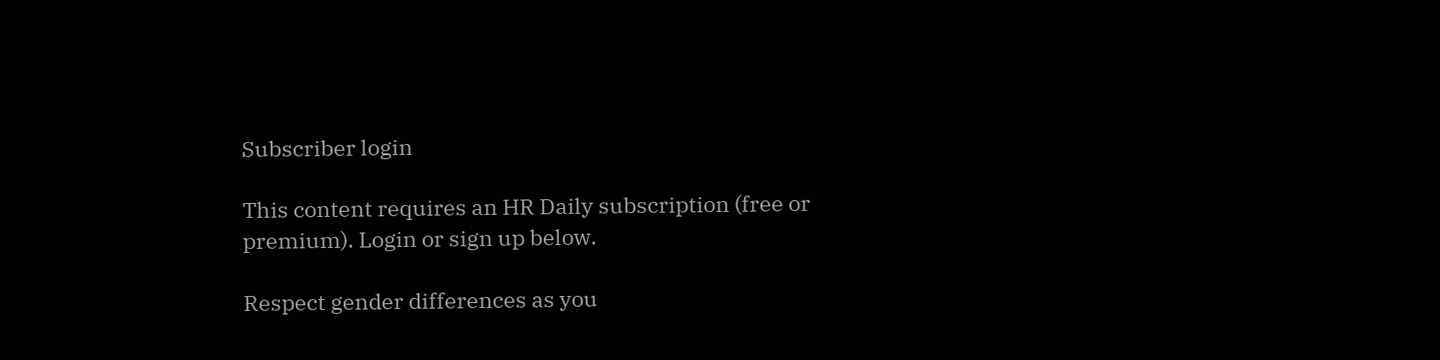Subscriber login

This content requires an HR Daily subscription (free or premium). Login or sign up below.

Respect gender differences as you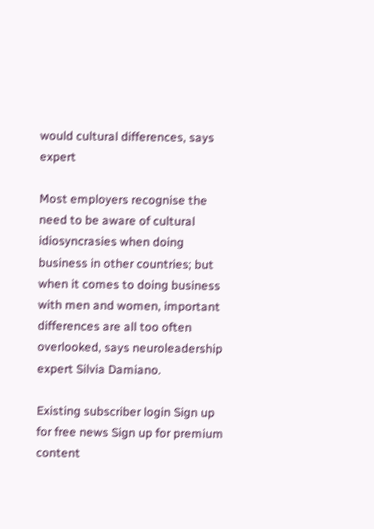would cultural differences, says expert

Most employers recognise the need to be aware of cultural idiosyncrasies when doing business in other countries; but when it comes to doing business with men and women, important differences are all too often overlooked, says neuroleadership expert Silvia Damiano.

Existing subscriber login Sign up for free news Sign up for premium content